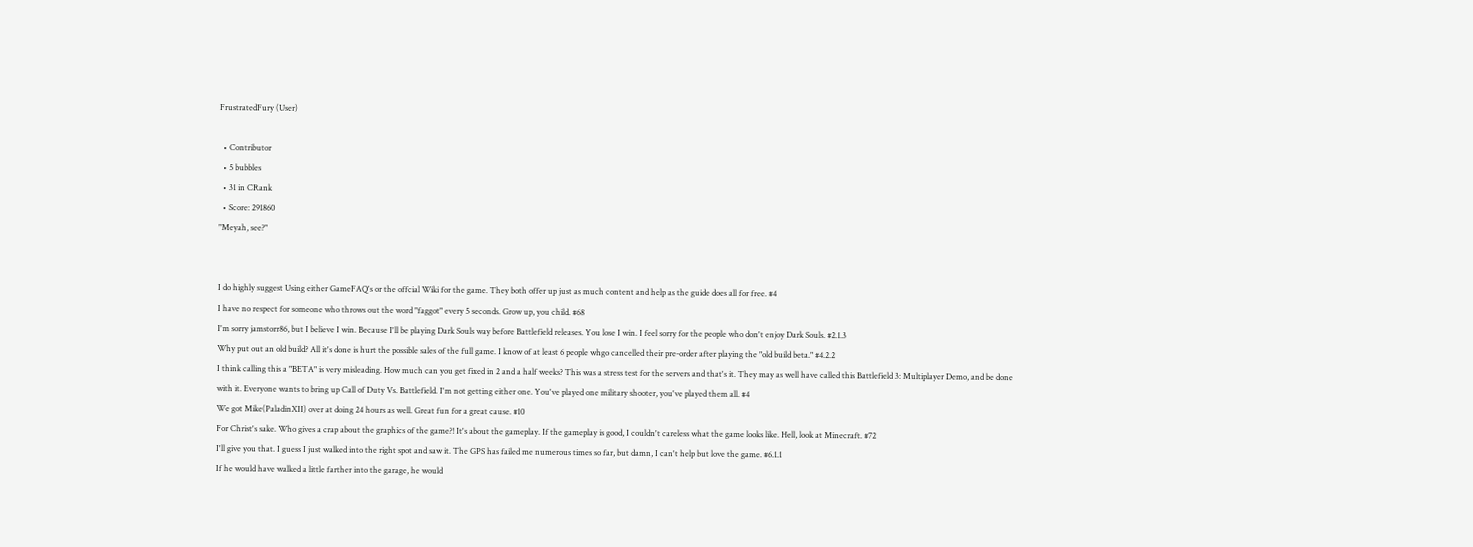FrustratedFury (User)

  • Contributor
  • 5 bubbles
  • 31 in CRank
  • Score: 291860
"Meyah, see?"


I do highly suggest Using either GameFAQ's or the offcial Wiki for the game. They both offer up just as much content and help as the guide does all for free. #4
I have no respect for someone who throws out the word "faggot" every 5 seconds. Grow up, you child. #68
I'm sorry jamstorr86, but I believe I win. Because I'll be playing Dark Souls way before Battlefield releases. You lose I win. I feel sorry for the people who don't enjoy Dark Souls. #2.1.3
Why put out an old build? All it's done is hurt the possible sales of the full game. I know of at least 6 people whgo cancelled their pre-order after playing the "old build beta." #4.2.2
I think calling this a "BETA" is very misleading. How much can you get fixed in 2 and a half weeks? This was a stress test for the servers and that's it. They may as well have called this Battlefield 3: Multiplayer Demo, and be done with it. Everyone wants to bring up Call of Duty Vs. Battlefield. I'm not getting either one. You've played one military shooter, you've played them all. #4
We got Mike(PaladinXII) over at doing 24 hours as well. Great fun for a great cause. #10
For Christ's sake. Who gives a crap about the graphics of the game?! It's about the gameplay. If the gameplay is good, I couldn't careless what the game looks like. Hell, look at Minecraft. #72
I'll give you that. I guess I just walked into the right spot and saw it. The GPS has failed me numerous times so far, but damn, I can't help but love the game. #6.1.1
If he would have walked a little farther into the garage, he would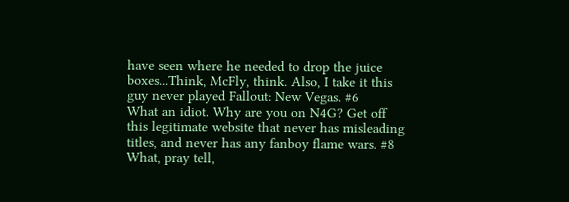have seen where he needed to drop the juice boxes...Think, McFly, think. Also, I take it this guy never played Fallout: New Vegas. #6
What an idiot. Why are you on N4G? Get off this legitimate website that never has misleading titles, and never has any fanboy flame wars. #8
What, pray tell,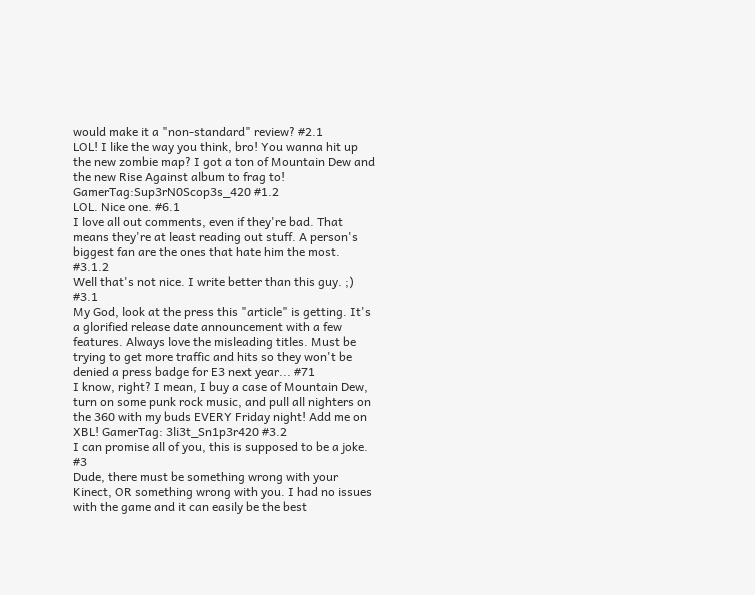would make it a "non-standard" review? #2.1
LOL! I like the way you think, bro! You wanna hit up the new zombie map? I got a ton of Mountain Dew and the new Rise Against album to frag to! GamerTag:Sup3rN0Scop3s_420 #1.2
LOL. Nice one. #6.1
I love all out comments, even if they're bad. That means they're at least reading out stuff. A person's biggest fan are the ones that hate him the most. #3.1.2
Well that's not nice. I write better than this guy. ;) #3.1
My God, look at the press this "article" is getting. It's a glorified release date announcement with a few features. Always love the misleading titles. Must be trying to get more traffic and hits so they won't be denied a press badge for E3 next year... #71
I know, right? I mean, I buy a case of Mountain Dew, turn on some punk rock music, and pull all nighters on the 360 with my buds EVERY Friday night! Add me on XBL! GamerTag: 3li3t_Sn1p3r420 #3.2
I can promise all of you, this is supposed to be a joke. #3
Dude, there must be something wrong with your Kinect, OR something wrong with you. I had no issues with the game and it can easily be the best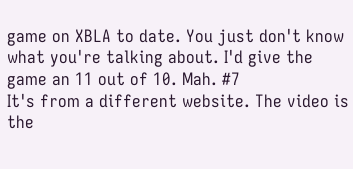game on XBLA to date. You just don't know what you're talking about. I'd give the game an 11 out of 10. Mah. #7
It's from a different website. The video is the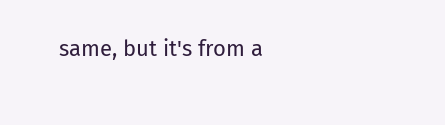same, but it's from a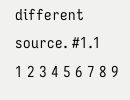different source. #1.1
1 2 3 4 5 6 7 8 9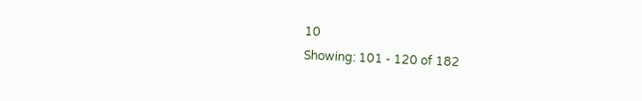10
Showing: 101 - 120 of 182